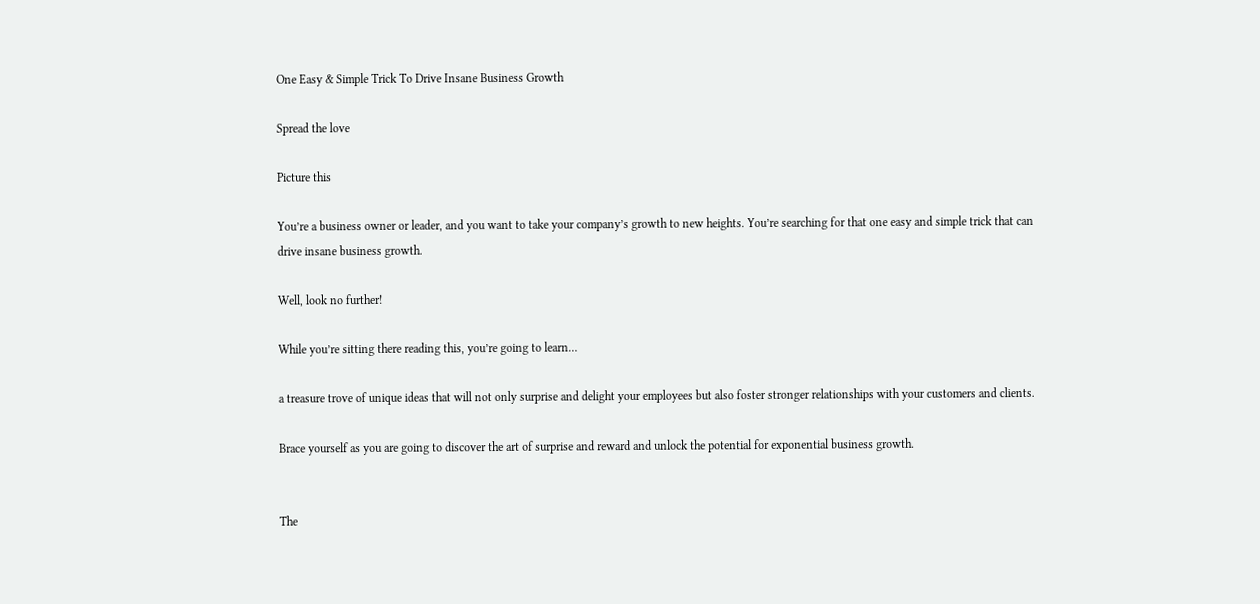One Easy & Simple Trick To Drive Insane Business Growth

Spread the love

Picture this

You’re a business owner or leader, and you want to take your company’s growth to new heights. You’re searching for that one easy and simple trick that can drive insane business growth.

Well, look no further!

While you’re sitting there reading this, you’re going to learn…

a treasure trove of unique ideas that will not only surprise and delight your employees but also foster stronger relationships with your customers and clients.

Brace yourself as you are going to discover the art of surprise and reward and unlock the potential for exponential business growth.


The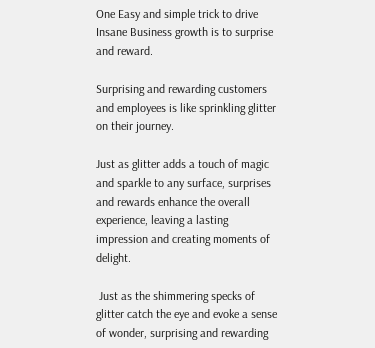One Easy and simple trick to drive Insane Business growth is to surprise and reward.

Surprising and rewarding customers and employees is like sprinkling glitter on their journey.

Just as glitter adds a touch of magic and sparkle to any surface, surprises and rewards enhance the overall experience, leaving a lasting impression and creating moments of delight.

 Just as the shimmering specks of glitter catch the eye and evoke a sense of wonder, surprising and rewarding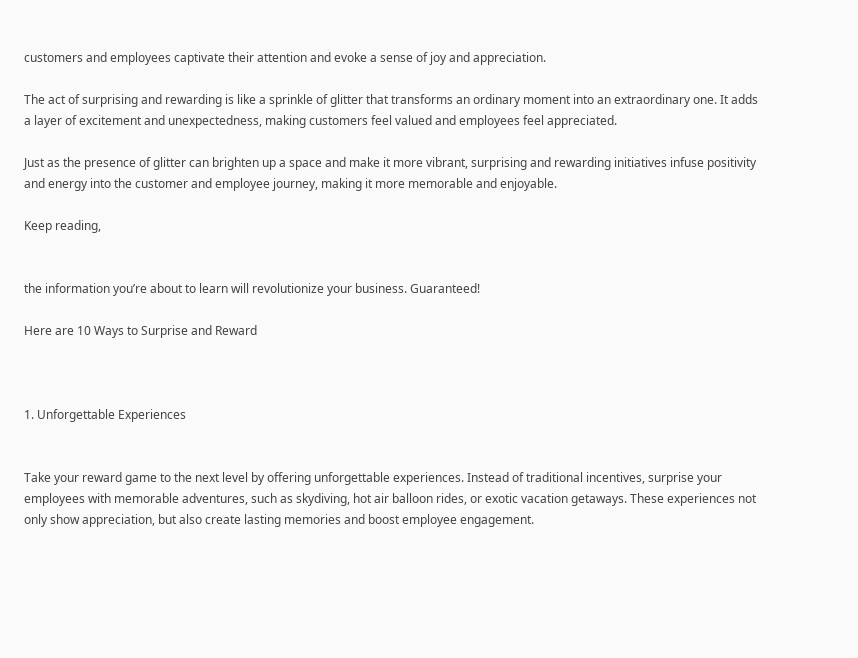customers and employees captivate their attention and evoke a sense of joy and appreciation.

The act of surprising and rewarding is like a sprinkle of glitter that transforms an ordinary moment into an extraordinary one. It adds a layer of excitement and unexpectedness, making customers feel valued and employees feel appreciated.

Just as the presence of glitter can brighten up a space and make it more vibrant, surprising and rewarding initiatives infuse positivity and energy into the customer and employee journey, making it more memorable and enjoyable.

Keep reading,


the information you’re about to learn will revolutionize your business. Guaranteed!

Here are 10 Ways to Surprise and Reward



1. Unforgettable Experiences


Take your reward game to the next level by offering unforgettable experiences. Instead of traditional incentives, surprise your employees with memorable adventures, such as skydiving, hot air balloon rides, or exotic vacation getaways. These experiences not only show appreciation, but also create lasting memories and boost employee engagement.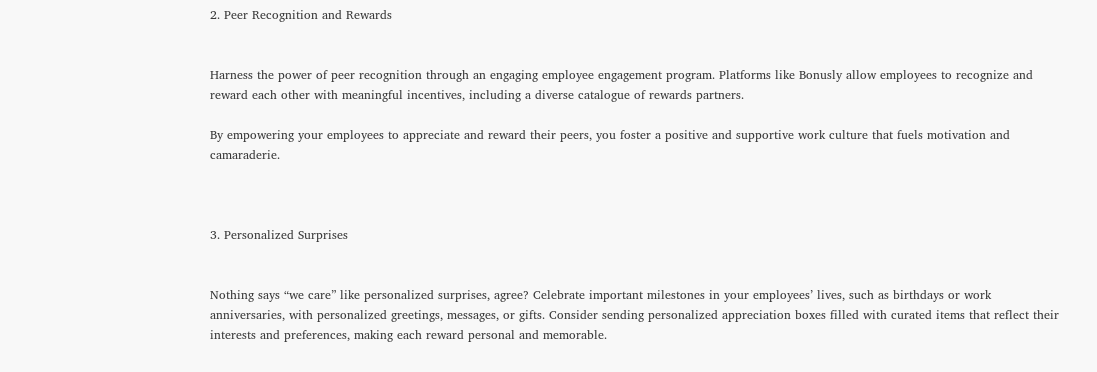2. Peer Recognition and Rewards


Harness the power of peer recognition through an engaging employee engagement program. Platforms like Bonusly allow employees to recognize and reward each other with meaningful incentives, including a diverse catalogue of rewards partners.

By empowering your employees to appreciate and reward their peers, you foster a positive and supportive work culture that fuels motivation and camaraderie.



3. Personalized Surprises


Nothing says “we care” like personalized surprises, agree? Celebrate important milestones in your employees’ lives, such as birthdays or work anniversaries, with personalized greetings, messages, or gifts. Consider sending personalized appreciation boxes filled with curated items that reflect their interests and preferences, making each reward personal and memorable.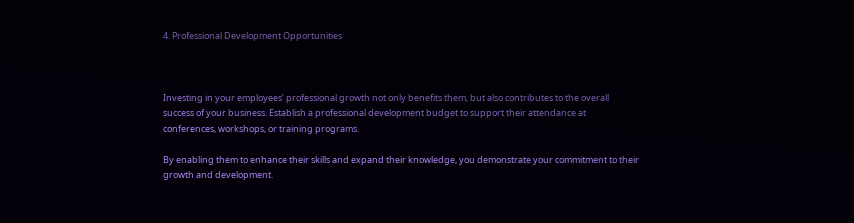4. Professional Development Opportunities



Investing in your employees’ professional growth not only benefits them, but also contributes to the overall success of your business. Establish a professional development budget to support their attendance at conferences, workshops, or training programs.

By enabling them to enhance their skills and expand their knowledge, you demonstrate your commitment to their growth and development.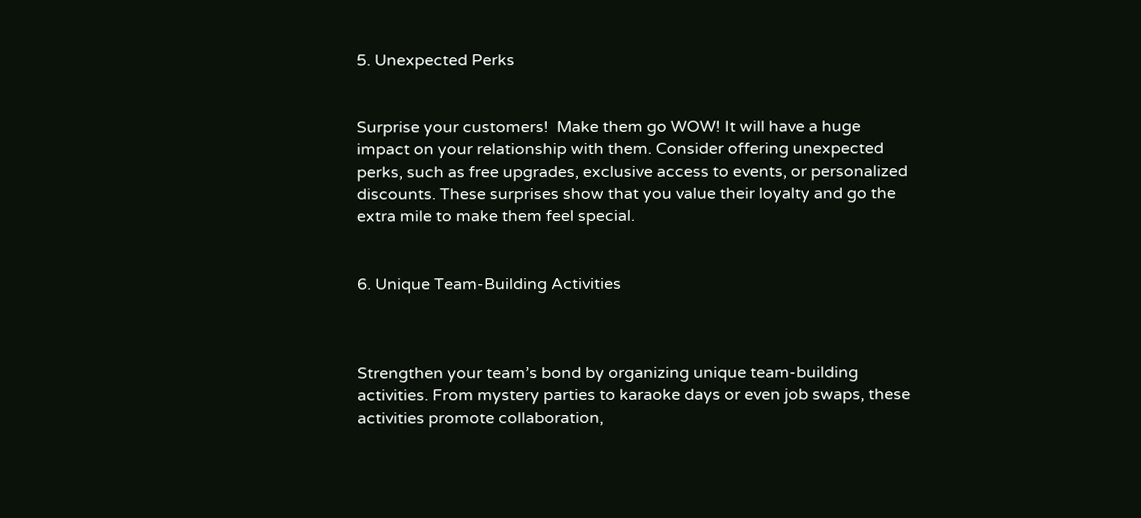5. Unexpected Perks


Surprise your customers!  Make them go WOW! It will have a huge impact on your relationship with them. Consider offering unexpected perks, such as free upgrades, exclusive access to events, or personalized discounts. These surprises show that you value their loyalty and go the extra mile to make them feel special.


6. Unique Team-Building Activities



Strengthen your team’s bond by organizing unique team-building activities. From mystery parties to karaoke days or even job swaps, these activities promote collaboration,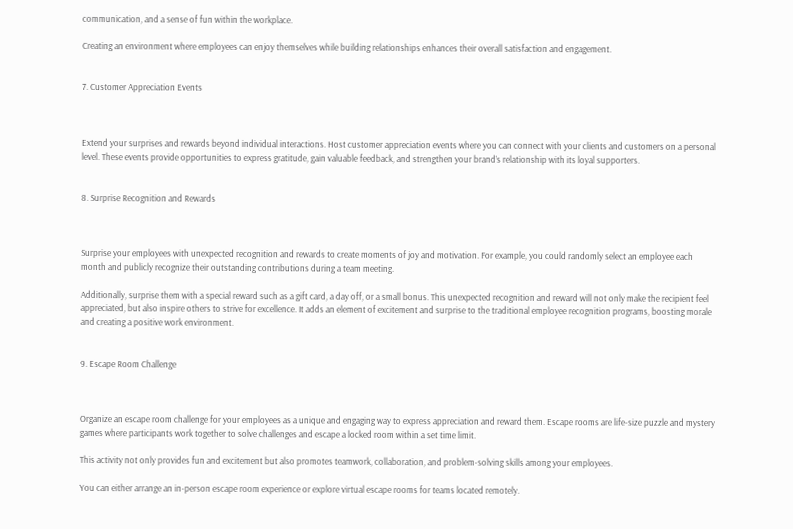communication, and a sense of fun within the workplace.

Creating an environment where employees can enjoy themselves while building relationships enhances their overall satisfaction and engagement.


7. Customer Appreciation Events



Extend your surprises and rewards beyond individual interactions. Host customer appreciation events where you can connect with your clients and customers on a personal level. These events provide opportunities to express gratitude, gain valuable feedback, and strengthen your brand’s relationship with its loyal supporters.


8. Surprise Recognition and Rewards



Surprise your employees with unexpected recognition and rewards to create moments of joy and motivation. For example, you could randomly select an employee each month and publicly recognize their outstanding contributions during a team meeting.

Additionally, surprise them with a special reward such as a gift card, a day off, or a small bonus. This unexpected recognition and reward will not only make the recipient feel appreciated, but also inspire others to strive for excellence. It adds an element of excitement and surprise to the traditional employee recognition programs, boosting morale and creating a positive work environment.


9. Escape Room Challenge



Organize an escape room challenge for your employees as a unique and engaging way to express appreciation and reward them. Escape rooms are life-size puzzle and mystery games where participants work together to solve challenges and escape a locked room within a set time limit.

This activity not only provides fun and excitement but also promotes teamwork, collaboration, and problem-solving skills among your employees.

You can either arrange an in-person escape room experience or explore virtual escape rooms for teams located remotely.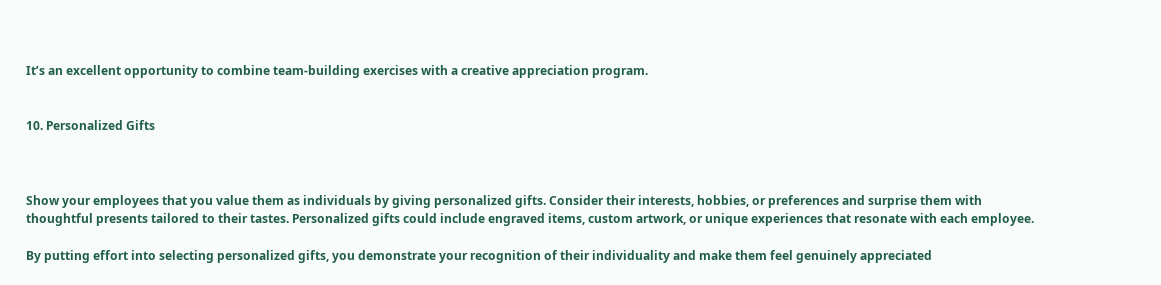It’s an excellent opportunity to combine team-building exercises with a creative appreciation program.


10. Personalized Gifts



Show your employees that you value them as individuals by giving personalized gifts. Consider their interests, hobbies, or preferences and surprise them with thoughtful presents tailored to their tastes. Personalized gifts could include engraved items, custom artwork, or unique experiences that resonate with each employee.

By putting effort into selecting personalized gifts, you demonstrate your recognition of their individuality and make them feel genuinely appreciated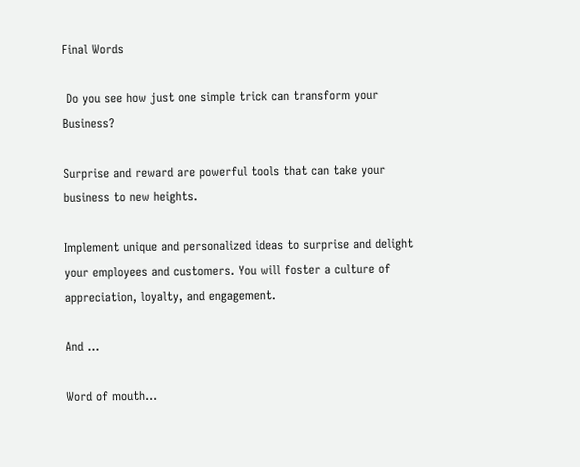Final Words

 Do you see how just one simple trick can transform your Business?

Surprise and reward are powerful tools that can take your business to new heights.

Implement unique and personalized ideas to surprise and delight your employees and customers. You will foster a culture of appreciation, loyalty, and engagement.

And …

Word of mouth…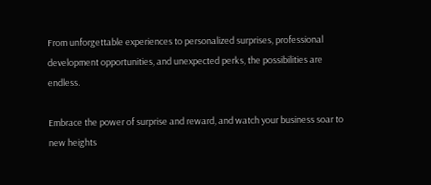From unforgettable experiences to personalized surprises, professional development opportunities, and unexpected perks, the possibilities are endless.

Embrace the power of surprise and reward, and watch your business soar to new heights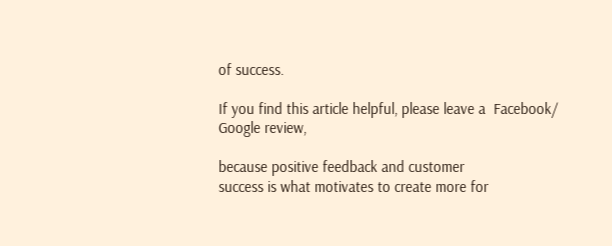of success.

If you find this article helpful, please leave a  Facebook/   Google review,

because positive feedback and customer
success is what motivates to create more for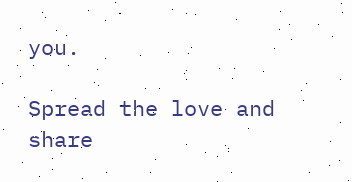you.

Spread the love and share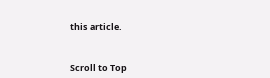this article.


Scroll to Top